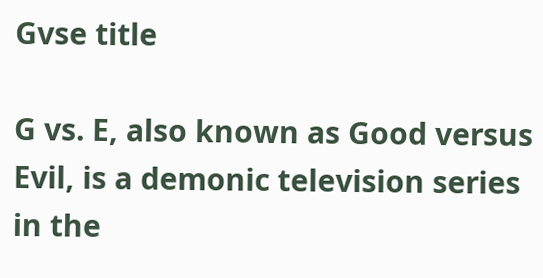Gvse title

G vs. E, also known as Good versus Evil, is a demonic television series in the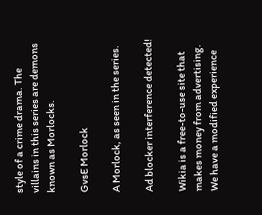style of a crime drama. The villains in this series are demons known as Morlocks.

GvsE Morlock

A Morlock, as seen in the series.

Ad blocker interference detected!

Wikia is a free-to-use site that makes money from advertising. We have a modified experience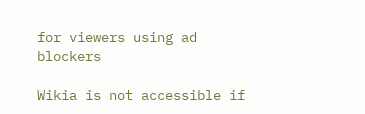for viewers using ad blockers

Wikia is not accessible if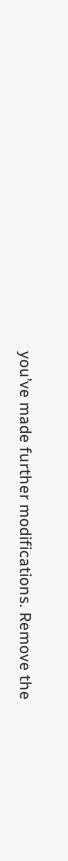you’ve made further modifications. Remove the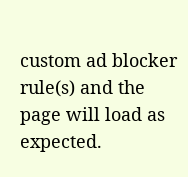custom ad blocker rule(s) and the page will load as expected.